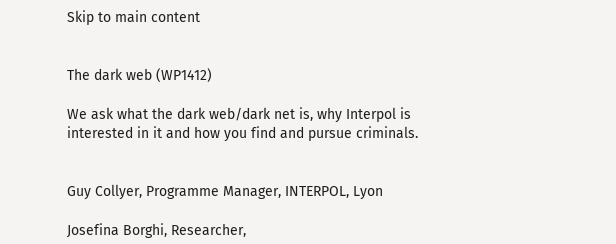Skip to main content


The dark web (WP1412)

We ask what the dark web/dark net is, why Interpol is interested in it and how you find and pursue criminals.


Guy Collyer, Programme Manager, INTERPOL, Lyon

Josefina Borghi, Researcher,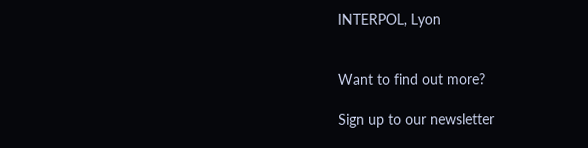INTERPOL, Lyon


Want to find out more?

Sign up to our newsletter